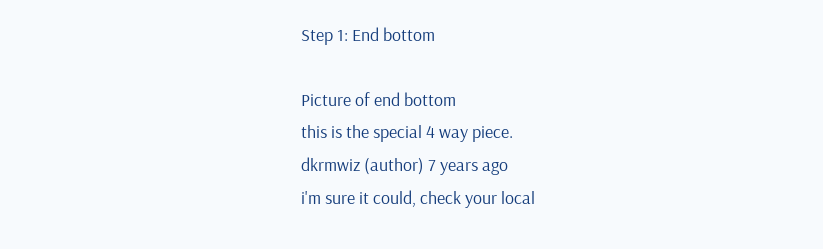Step 1: End bottom

Picture of end bottom
this is the special 4 way piece.
dkrmwiz (author) 7 years ago
i'm sure it could, check your local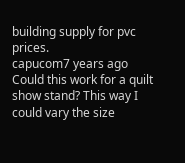building supply for pvc prices.
capucom7 years ago
Could this work for a quilt show stand? This way I could vary the size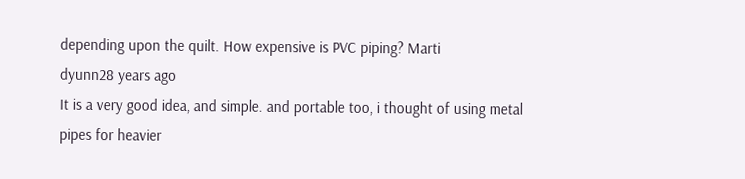depending upon the quilt. How expensive is PVC piping? Marti
dyunn28 years ago
It is a very good idea, and simple. and portable too, i thought of using metal pipes for heavier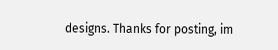designs. Thanks for posting, im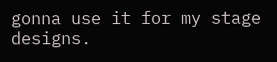gonna use it for my stage designs.